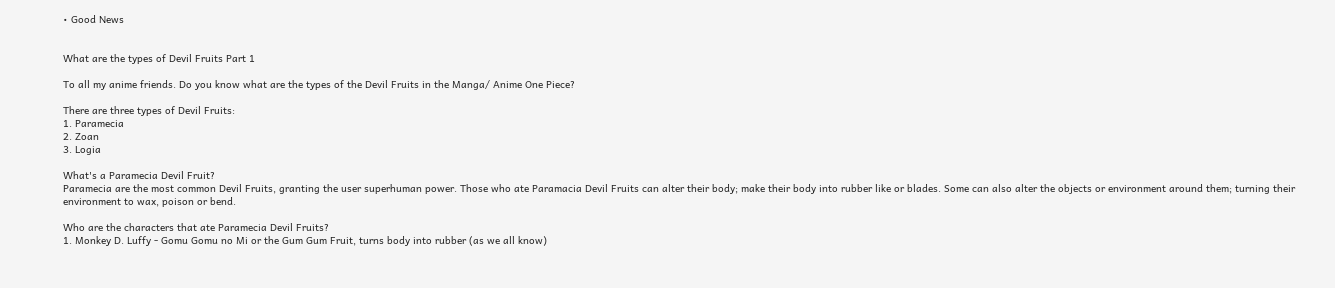• Good News


What are the types of Devil Fruits Part 1

To all my anime friends. Do you know what are the types of the Devil Fruits in the Manga/ Anime One Piece?

There are three types of Devil Fruits:
1. Paramecia
2. Zoan
3. Logia

What's a Paramecia Devil Fruit?
Paramecia are the most common Devil Fruits, granting the user superhuman power. Those who ate Paramacia Devil Fruits can alter their body; make their body into rubber like or blades. Some can also alter the objects or environment around them; turning their environment to wax, poison or bend.

Who are the characters that ate Paramecia Devil Fruits?
1. Monkey D. Luffy - Gomu Gomu no Mi or the Gum Gum Fruit, turns body into rubber (as we all know)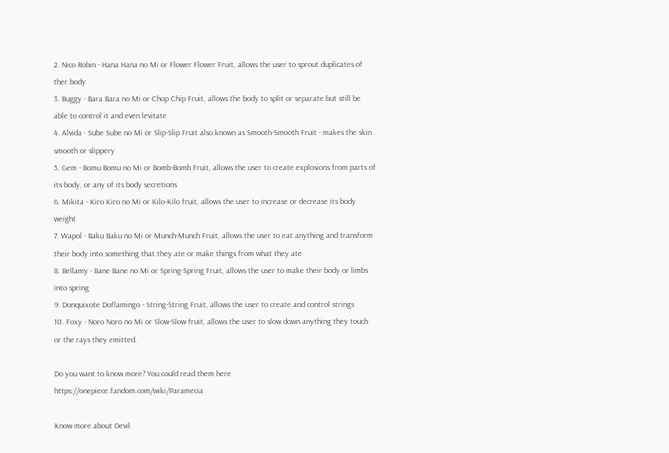2. Nico Robin - Hana Hana no Mi or Flower Flower Fruit, allows the user to sprout duplicates of ther body
3. Buggy - Bara Bara no Mi or Chop Chip Fruit, allows the body to split or separate but still be able to control it and even levitate
4. Alvida - Sube Sube no Mi or Slip-Slip Fruit also known as Smooth-Smooth Fruit - makes the skin smooth or slippery
5. Gem - Bomu Bomu no Mi or Bomb-Bomb Fruit, allows the user to create explosions from parts of its body, or any of its body secretions
6. Mikita - Kiro Kiro no Mi or Kilo-Kilo fruit, allows the user to increase or decrease its body weight
7. Wapol - Baku Baku no Mi or Munch-Munch Fruit, allows the user to eat anything and transform their body into something that they ate or make things from what they ate
8. Bellamy - Bane Bane no Mi or Spring-Spring Fruit, allows the user to make their body or limbs into spring
9. Donquixote Doflamingo - String-String Fruit, allows the user to create and control strings
10. Foxy - Noro Noro no Mi or Slow-Slow fruit, allows the user to slow down anything they touch or the rays they emitted.

Do you want to know more? You could read them here https://onepiece.fandom.com/wiki/Paramecia

Know more about Devil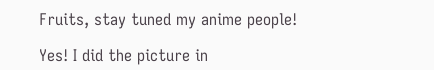Fruits, stay tuned my anime people!

Yes! I did the picture in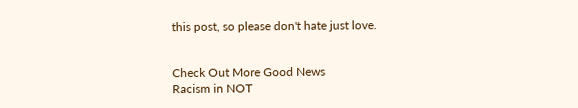this post, so please don't hate just love.


Check Out More Good News
Racism in NOT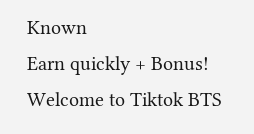Known
Earn quickly + Bonus!
Welcome to Tiktok BTS